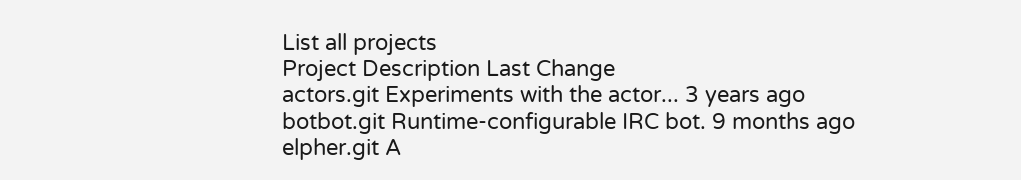List all projects
Project Description Last Change
actors.git Experiments with the actor... 3 years ago
botbot.git Runtime-configurable IRC bot. 9 months ago
elpher.git A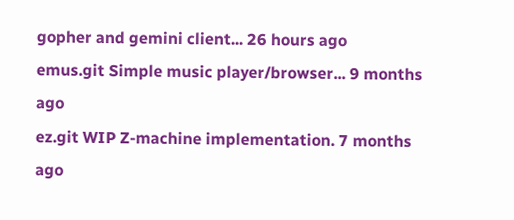gopher and gemini client... 26 hours ago
emus.git Simple music player/browser... 9 months ago
ez.git WIP Z-machine implementation. 7 months ago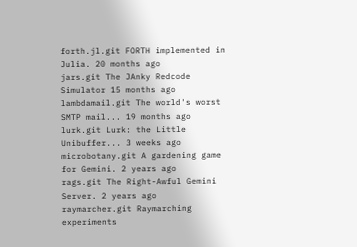forth.jl.git FORTH implemented in Julia. 20 months ago
jars.git The JAnky Redcode Simulator 15 months ago
lambdamail.git The world's worst SMTP mail... 19 months ago
lurk.git Lurk: the Little Unibuffer... 3 weeks ago
microbotany.git A gardening game for Gemini. 2 years ago
rags.git The Right-Awful Gemini Server. 2 years ago
raymarcher.git Raymarching experiments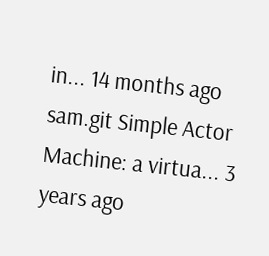in... 14 months ago
sam.git Simple Actor Machine: a virtua... 3 years ago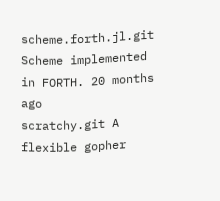scheme.forth.jl.git Scheme implemented in FORTH. 20 months ago
scratchy.git A flexible gopher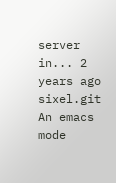server in... 2 years ago
sixel.git An emacs mode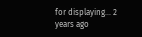for displaying... 2 years ago